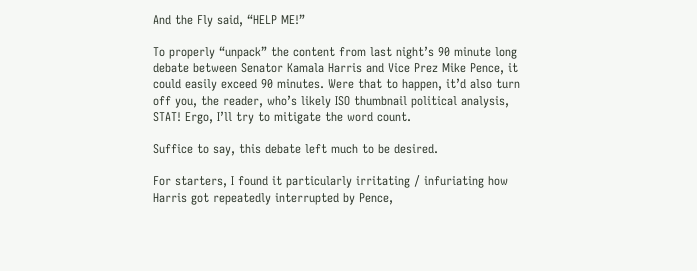And the Fly said, “HELP ME!”

To properly “unpack” the content from last night’s 90 minute long debate between Senator Kamala Harris and Vice Prez Mike Pence, it could easily exceed 90 minutes. Were that to happen, it’d also turn off you, the reader, who’s likely ISO thumbnail political analysis, STAT! Ergo, I’ll try to mitigate the word count.

Suffice to say, this debate left much to be desired.

For starters, I found it particularly irritating / infuriating how Harris got repeatedly interrupted by Pence,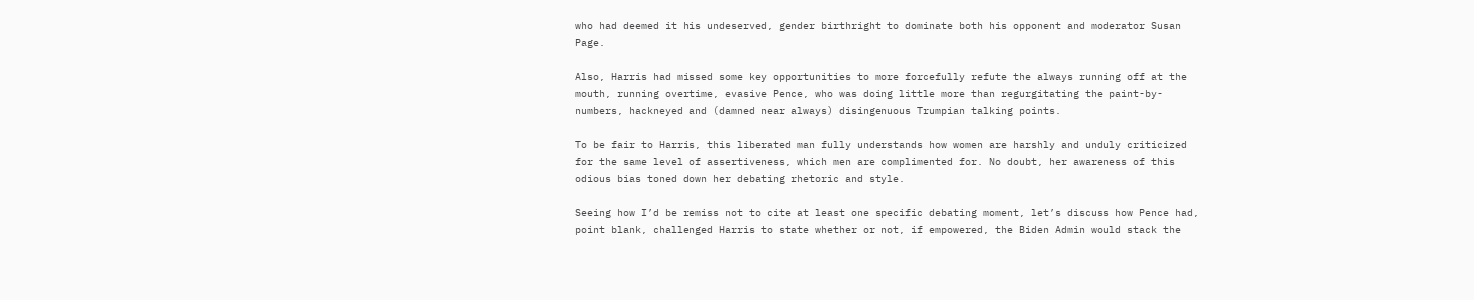who had deemed it his undeserved, gender birthright to dominate both his opponent and moderator Susan Page.

Also, Harris had missed some key opportunities to more forcefully refute the always running off at the mouth, running overtime, evasive Pence, who was doing little more than regurgitating the paint-by-numbers, hackneyed and (damned near always) disingenuous Trumpian talking points.

To be fair to Harris, this liberated man fully understands how women are harshly and unduly criticized for the same level of assertiveness, which men are complimented for. No doubt, her awareness of this odious bias toned down her debating rhetoric and style.

Seeing how I’d be remiss not to cite at least one specific debating moment, let’s discuss how Pence had, point blank, challenged Harris to state whether or not, if empowered, the Biden Admin would stack the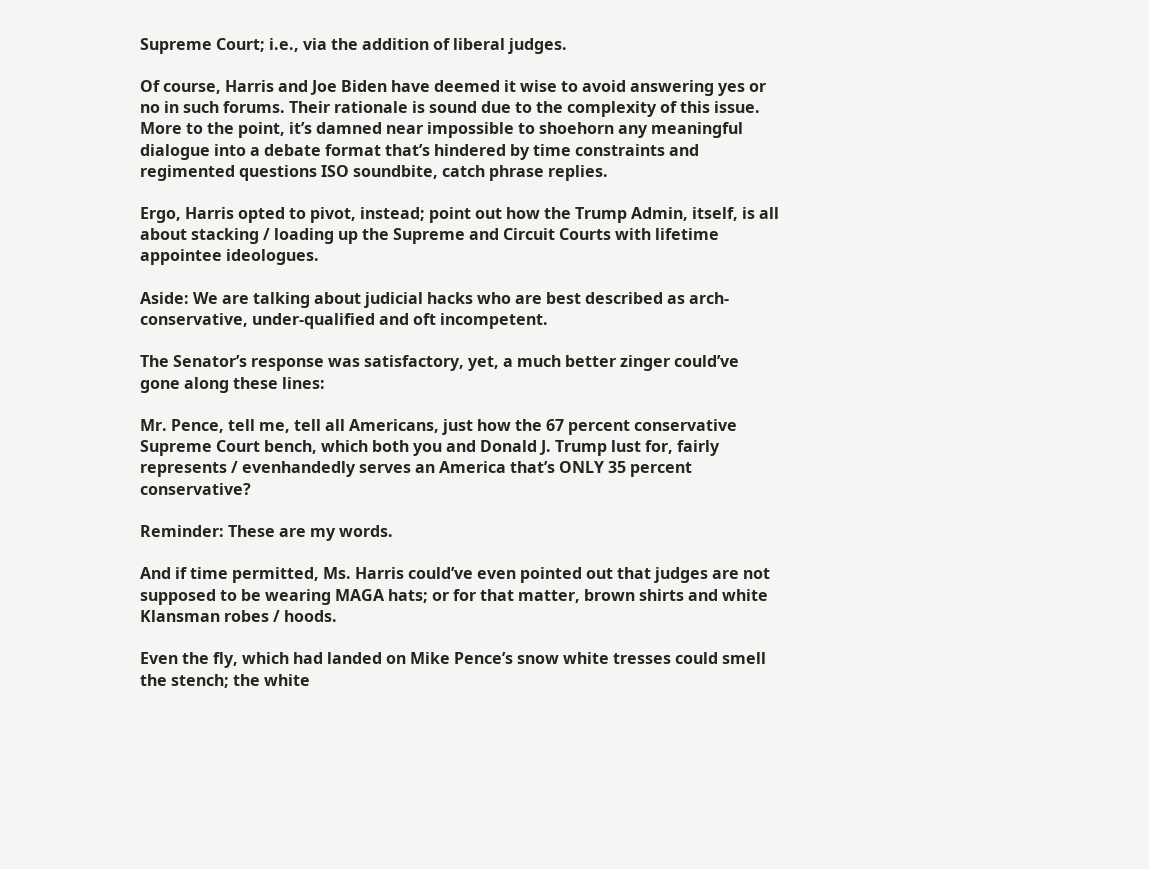Supreme Court; i.e., via the addition of liberal judges.

Of course, Harris and Joe Biden have deemed it wise to avoid answering yes or no in such forums. Their rationale is sound due to the complexity of this issue. More to the point, it’s damned near impossible to shoehorn any meaningful dialogue into a debate format that’s hindered by time constraints and regimented questions ISO soundbite, catch phrase replies.

Ergo, Harris opted to pivot, instead; point out how the Trump Admin, itself, is all about stacking / loading up the Supreme and Circuit Courts with lifetime appointee ideologues.

Aside: We are talking about judicial hacks who are best described as arch-conservative, under-qualified and oft incompetent.

The Senator’s response was satisfactory, yet, a much better zinger could’ve gone along these lines:

Mr. Pence, tell me, tell all Americans, just how the 67 percent conservative Supreme Court bench, which both you and Donald J. Trump lust for, fairly represents / evenhandedly serves an America that’s ONLY 35 percent conservative?

Reminder: These are my words.

And if time permitted, Ms. Harris could’ve even pointed out that judges are not supposed to be wearing MAGA hats; or for that matter, brown shirts and white Klansman robes / hoods.

Even the fly, which had landed on Mike Pence’s snow white tresses could smell the stench; the white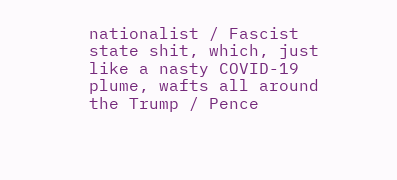nationalist / Fascist state shit, which, just like a nasty COVID-19 plume, wafts all around the Trump / Pence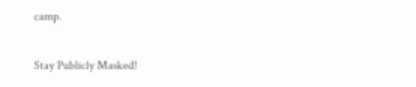camp.

Stay Publicly Masked!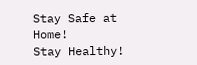Stay Safe at Home!
Stay Healthy!